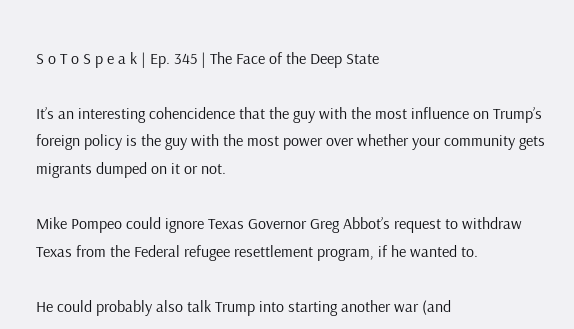S o T o S p e a k | Ep. 345 | The Face of the Deep State

It’s an interesting cohencidence that the guy with the most influence on Trump’s foreign policy is the guy with the most power over whether your community gets migrants dumped on it or not.

Mike Pompeo could ignore Texas Governor Greg Abbot’s request to withdraw Texas from the Federal refugee resettlement program, if he wanted to.

He could probably also talk Trump into starting another war (and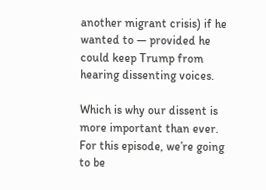another migrant crisis) if he wanted to — provided he could keep Trump from hearing dissenting voices.

Which is why our dissent is more important than ever. For this episode, we’re going to be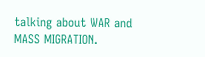talking about WAR and MASS MIGRATION.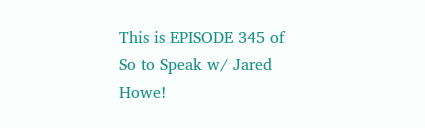This is EPISODE 345 of So to Speak w/ Jared Howe!